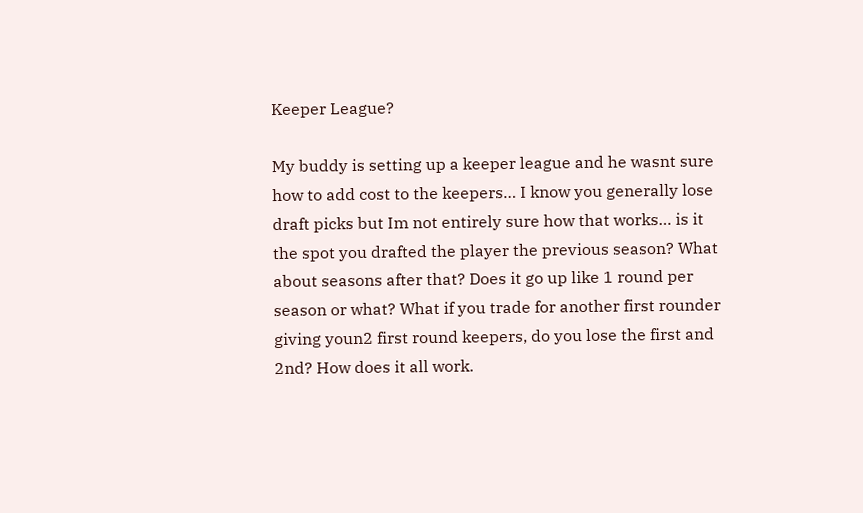Keeper League?

My buddy is setting up a keeper league and he wasnt sure how to add cost to the keepers… I know you generally lose draft picks but Im not entirely sure how that works… is it the spot you drafted the player the previous season? What about seasons after that? Does it go up like 1 round per season or what? What if you trade for another first rounder giving youn2 first round keepers, do you lose the first and 2nd? How does it all work.